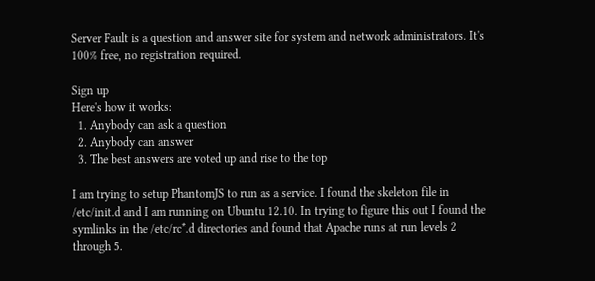Server Fault is a question and answer site for system and network administrators. It's 100% free, no registration required.

Sign up
Here's how it works:
  1. Anybody can ask a question
  2. Anybody can answer
  3. The best answers are voted up and rise to the top

I am trying to setup PhantomJS to run as a service. I found the skeleton file in /etc/init.d and I am running on Ubuntu 12.10. In trying to figure this out I found the symlinks in the /etc/rc*.d directories and found that Apache runs at run levels 2 through 5.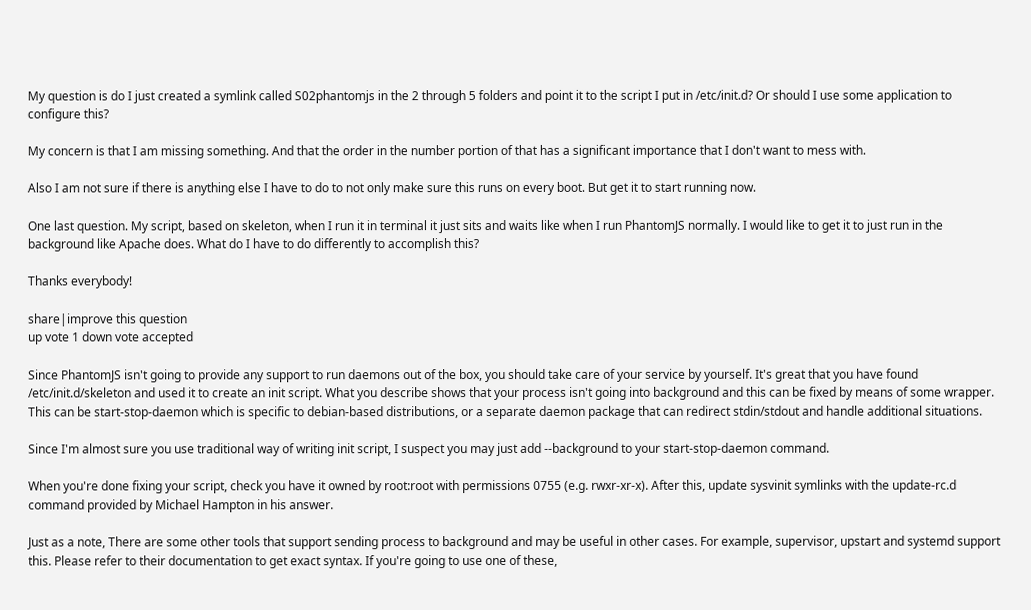My question is do I just created a symlink called S02phantomjs in the 2 through 5 folders and point it to the script I put in /etc/init.d? Or should I use some application to configure this?

My concern is that I am missing something. And that the order in the number portion of that has a significant importance that I don't want to mess with.

Also I am not sure if there is anything else I have to do to not only make sure this runs on every boot. But get it to start running now.

One last question. My script, based on skeleton, when I run it in terminal it just sits and waits like when I run PhantomJS normally. I would like to get it to just run in the background like Apache does. What do I have to do differently to accomplish this?

Thanks everybody!

share|improve this question
up vote 1 down vote accepted

Since PhantomJS isn't going to provide any support to run daemons out of the box, you should take care of your service by yourself. It's great that you have found /etc/init.d/skeleton and used it to create an init script. What you describe shows that your process isn't going into background and this can be fixed by means of some wrapper. This can be start-stop-daemon which is specific to debian-based distributions, or a separate daemon package that can redirect stdin/stdout and handle additional situations.

Since I'm almost sure you use traditional way of writing init script, I suspect you may just add --background to your start-stop-daemon command.

When you're done fixing your script, check you have it owned by root:root with permissions 0755 (e.g. rwxr-xr-x). After this, update sysvinit symlinks with the update-rc.d command provided by Michael Hampton in his answer.

Just as a note, There are some other tools that support sending process to background and may be useful in other cases. For example, supervisor, upstart and systemd support this. Please refer to their documentation to get exact syntax. If you're going to use one of these,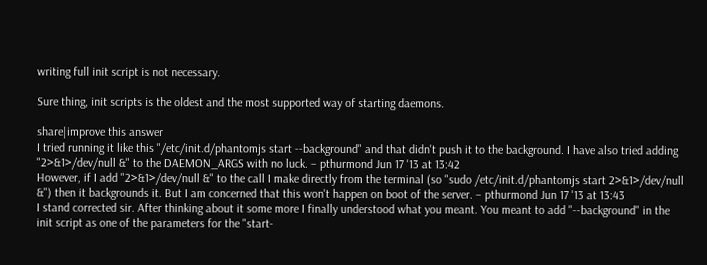writing full init script is not necessary.

Sure thing, init scripts is the oldest and the most supported way of starting daemons.

share|improve this answer
I tried running it like this "/etc/init.d/phantomjs start --background" and that didn't push it to the background. I have also tried adding "2>&1>/dev/null &" to the DAEMON_ARGS with no luck. – pthurmond Jun 17 '13 at 13:42
However, if I add "2>&1>/dev/null &" to the call I make directly from the terminal (so "sudo /etc/init.d/phantomjs start 2>&1>/dev/null &") then it backgrounds it. But I am concerned that this won't happen on boot of the server. – pthurmond Jun 17 '13 at 13:43
I stand corrected sir. After thinking about it some more I finally understood what you meant. You meant to add "--background" in the init script as one of the parameters for the "start-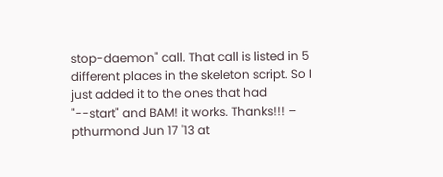stop-daemon" call. That call is listed in 5 different places in the skeleton script. So I just added it to the ones that had "--start" and BAM! it works. Thanks!!! – pthurmond Jun 17 '13 at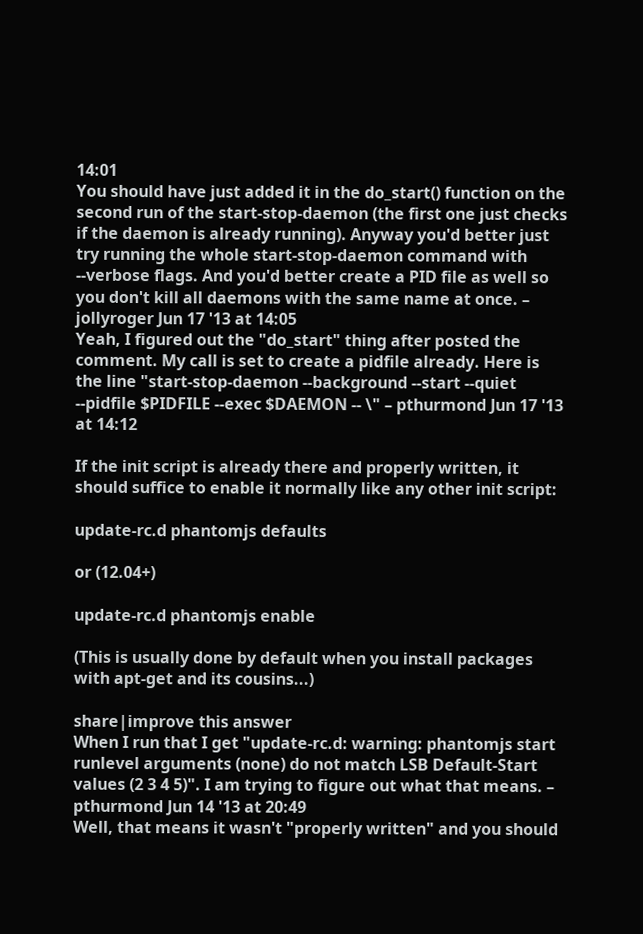14:01
You should have just added it in the do_start() function on the second run of the start-stop-daemon (the first one just checks if the daemon is already running). Anyway you'd better just try running the whole start-stop-daemon command with --verbose flags. And you'd better create a PID file as well so you don't kill all daemons with the same name at once. – jollyroger Jun 17 '13 at 14:05
Yeah, I figured out the "do_start" thing after posted the comment. My call is set to create a pidfile already. Here is the line "start-stop-daemon --background --start --quiet --pidfile $PIDFILE --exec $DAEMON -- \" – pthurmond Jun 17 '13 at 14:12

If the init script is already there and properly written, it should suffice to enable it normally like any other init script:

update-rc.d phantomjs defaults

or (12.04+)

update-rc.d phantomjs enable

(This is usually done by default when you install packages with apt-get and its cousins...)

share|improve this answer
When I run that I get "update-rc.d: warning: phantomjs start runlevel arguments (none) do not match LSB Default-Start values (2 3 4 5)". I am trying to figure out what that means. – pthurmond Jun 14 '13 at 20:49
Well, that means it wasn't "properly written" and you should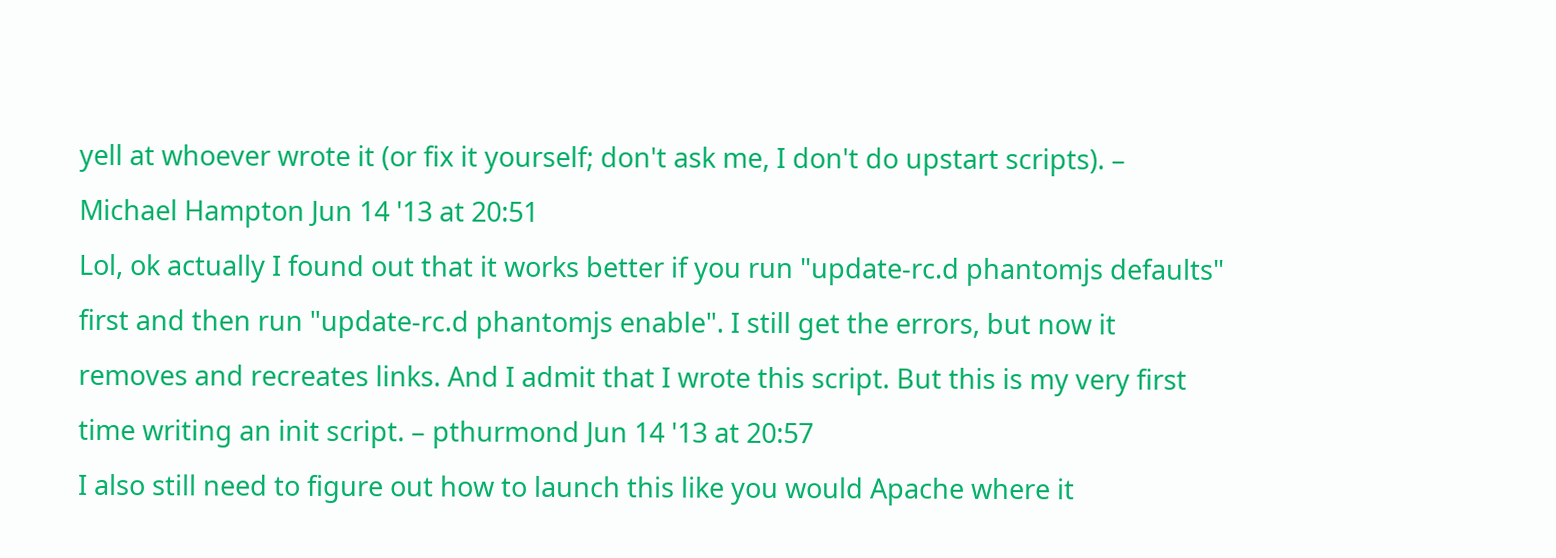yell at whoever wrote it (or fix it yourself; don't ask me, I don't do upstart scripts). – Michael Hampton Jun 14 '13 at 20:51
Lol, ok actually I found out that it works better if you run "update-rc.d phantomjs defaults" first and then run "update-rc.d phantomjs enable". I still get the errors, but now it removes and recreates links. And I admit that I wrote this script. But this is my very first time writing an init script. – pthurmond Jun 14 '13 at 20:57
I also still need to figure out how to launch this like you would Apache where it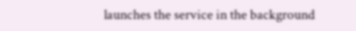launches the service in the background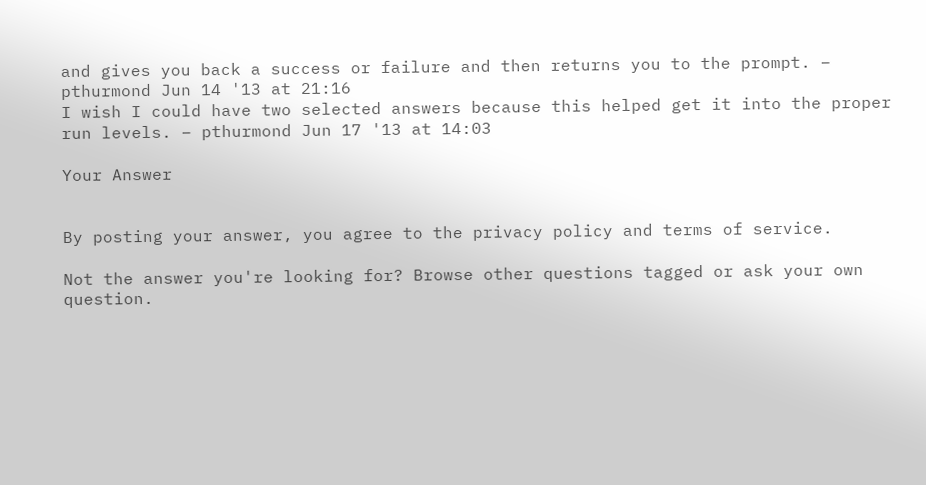and gives you back a success or failure and then returns you to the prompt. – pthurmond Jun 14 '13 at 21:16
I wish I could have two selected answers because this helped get it into the proper run levels. – pthurmond Jun 17 '13 at 14:03

Your Answer


By posting your answer, you agree to the privacy policy and terms of service.

Not the answer you're looking for? Browse other questions tagged or ask your own question.